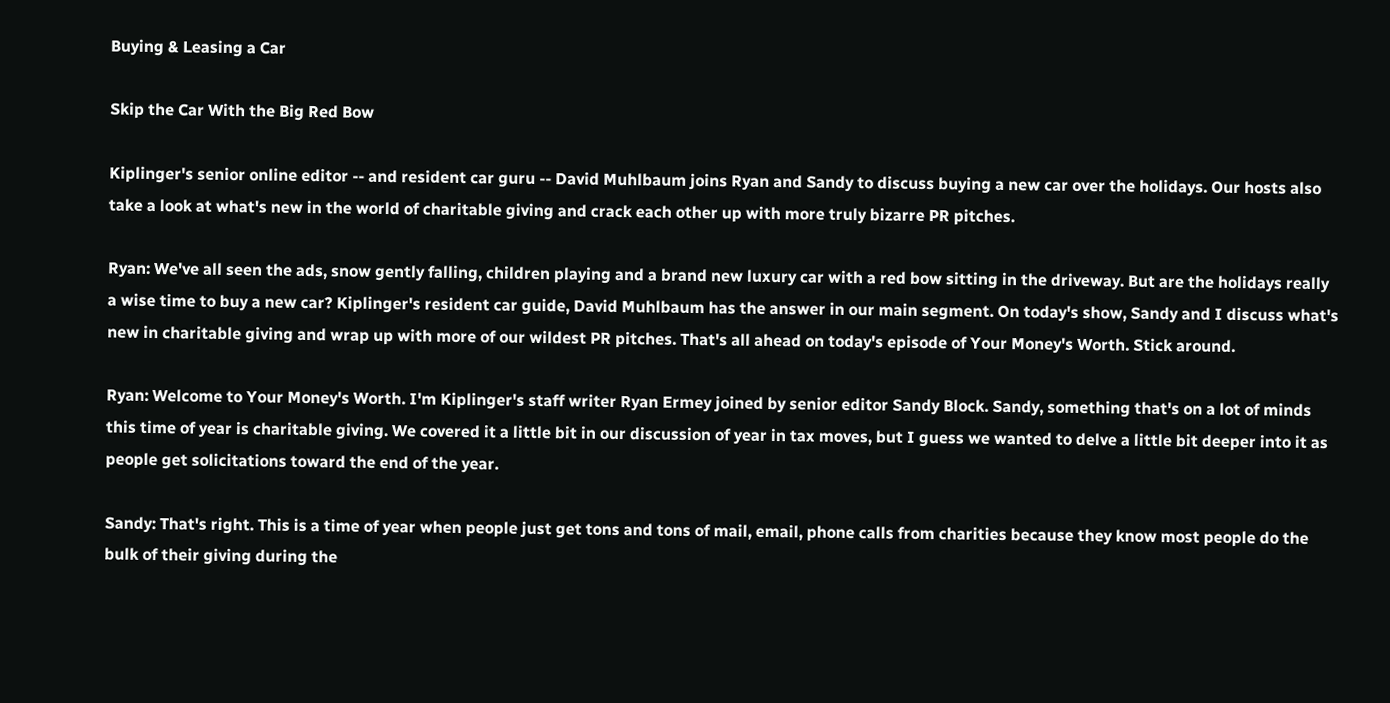Buying & Leasing a Car

Skip the Car With the Big Red Bow

Kiplinger's senior online editor -- and resident car guru -- David Muhlbaum joins Ryan and Sandy to discuss buying a new car over the holidays. Our hosts also take a look at what's new in the world of charitable giving and crack each other up with more truly bizarre PR pitches.

Ryan: We've all seen the ads, snow gently falling, children playing and a brand new luxury car with a red bow sitting in the driveway. But are the holidays really a wise time to buy a new car? Kiplinger's resident car guide, David Muhlbaum has the answer in our main segment. On today's show, Sandy and I discuss what's new in charitable giving and wrap up with more of our wildest PR pitches. That's all ahead on today's episode of Your Money's Worth. Stick around.

Ryan: Welcome to Your Money's Worth. I'm Kiplinger's staff writer Ryan Ermey joined by senior editor Sandy Block. Sandy, something that's on a lot of minds this time of year is charitable giving. We covered it a little bit in our discussion of year in tax moves, but I guess we wanted to delve a little bit deeper into it as people get solicitations toward the end of the year.

Sandy: That's right. This is a time of year when people just get tons and tons of mail, email, phone calls from charities because they know most people do the bulk of their giving during the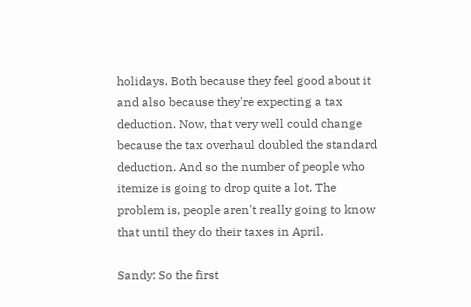holidays. Both because they feel good about it and also because they're expecting a tax deduction. Now, that very well could change because the tax overhaul doubled the standard deduction. And so the number of people who itemize is going to drop quite a lot. The problem is, people aren't really going to know that until they do their taxes in April.

Sandy: So the first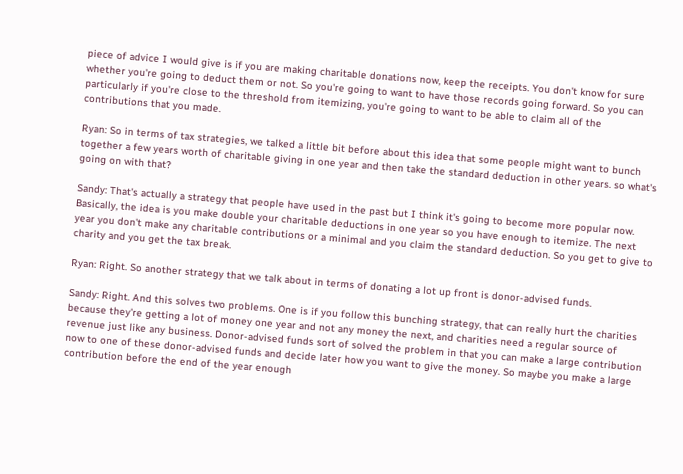piece of advice I would give is if you are making charitable donations now, keep the receipts. You don't know for sure whether you're going to deduct them or not. So you're going to want to have those records going forward. So you can particularly if you're close to the threshold from itemizing, you're going to want to be able to claim all of the contributions that you made.

Ryan: So in terms of tax strategies, we talked a little bit before about this idea that some people might want to bunch together a few years worth of charitable giving in one year and then take the standard deduction in other years. so what's going on with that?

Sandy: That's actually a strategy that people have used in the past but I think it's going to become more popular now. Basically, the idea is you make double your charitable deductions in one year so you have enough to itemize. The next year you don't make any charitable contributions or a minimal and you claim the standard deduction. So you get to give to charity and you get the tax break.

Ryan: Right. So another strategy that we talk about in terms of donating a lot up front is donor-advised funds.

Sandy: Right. And this solves two problems. One is if you follow this bunching strategy, that can really hurt the charities because they're getting a lot of money one year and not any money the next, and charities need a regular source of revenue just like any business. Donor-advised funds sort of solved the problem in that you can make a large contribution now to one of these donor-advised funds and decide later how you want to give the money. So maybe you make a large contribution before the end of the year enough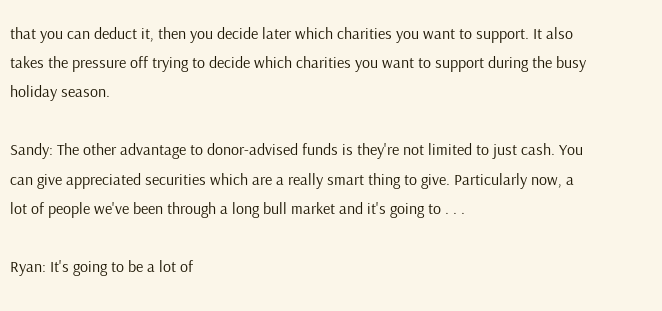that you can deduct it, then you decide later which charities you want to support. It also takes the pressure off trying to decide which charities you want to support during the busy holiday season.

Sandy: The other advantage to donor-advised funds is they're not limited to just cash. You can give appreciated securities which are a really smart thing to give. Particularly now, a lot of people we've been through a long bull market and it's going to . . .

Ryan: It's going to be a lot of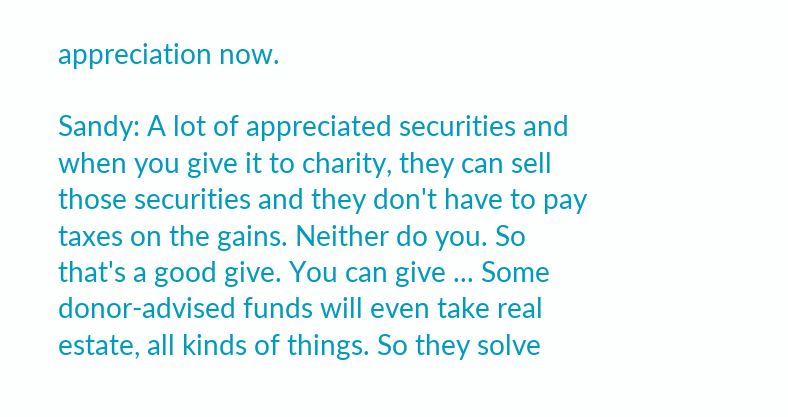appreciation now.

Sandy: A lot of appreciated securities and when you give it to charity, they can sell those securities and they don't have to pay taxes on the gains. Neither do you. So that's a good give. You can give ... Some donor-advised funds will even take real estate, all kinds of things. So they solve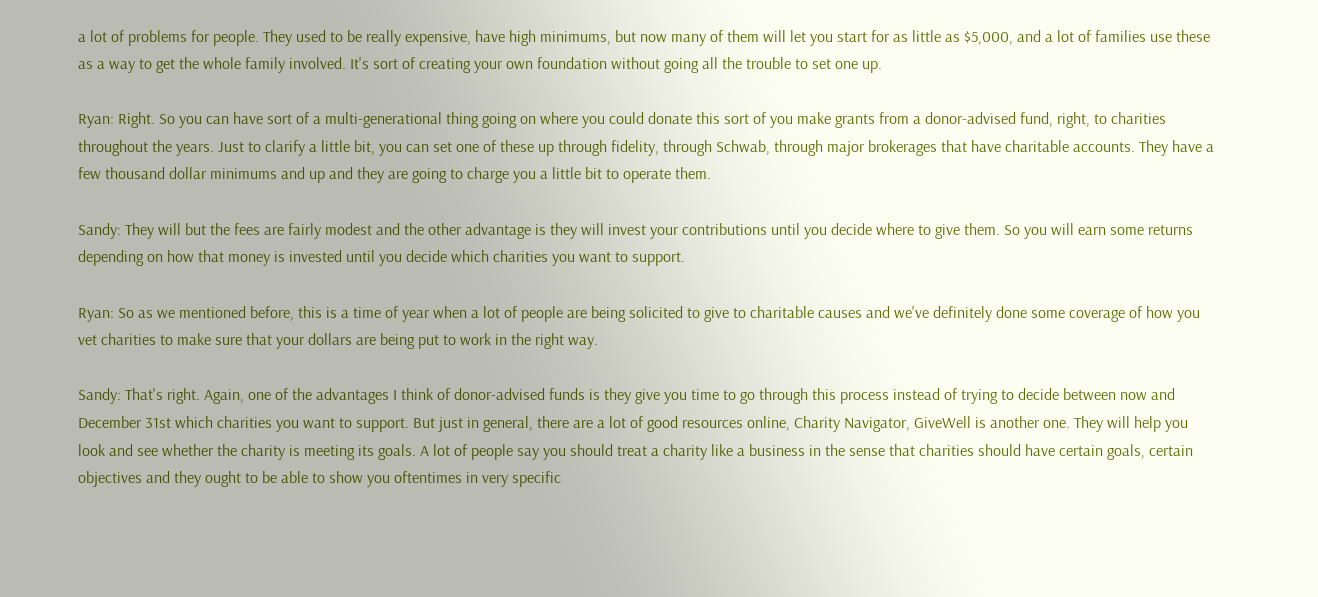a lot of problems for people. They used to be really expensive, have high minimums, but now many of them will let you start for as little as $5,000, and a lot of families use these as a way to get the whole family involved. It's sort of creating your own foundation without going all the trouble to set one up.

Ryan: Right. So you can have sort of a multi-generational thing going on where you could donate this sort of you make grants from a donor-advised fund, right, to charities throughout the years. Just to clarify a little bit, you can set one of these up through fidelity, through Schwab, through major brokerages that have charitable accounts. They have a few thousand dollar minimums and up and they are going to charge you a little bit to operate them.

Sandy: They will but the fees are fairly modest and the other advantage is they will invest your contributions until you decide where to give them. So you will earn some returns depending on how that money is invested until you decide which charities you want to support.

Ryan: So as we mentioned before, this is a time of year when a lot of people are being solicited to give to charitable causes and we've definitely done some coverage of how you vet charities to make sure that your dollars are being put to work in the right way.

Sandy: That's right. Again, one of the advantages I think of donor-advised funds is they give you time to go through this process instead of trying to decide between now and December 31st which charities you want to support. But just in general, there are a lot of good resources online, Charity Navigator, GiveWell is another one. They will help you look and see whether the charity is meeting its goals. A lot of people say you should treat a charity like a business in the sense that charities should have certain goals, certain objectives and they ought to be able to show you oftentimes in very specific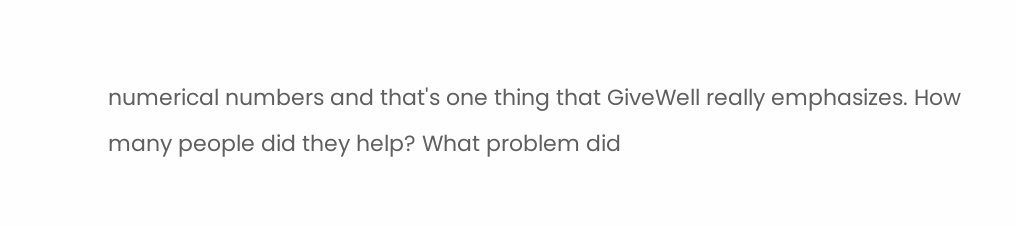numerical numbers and that's one thing that GiveWell really emphasizes. How many people did they help? What problem did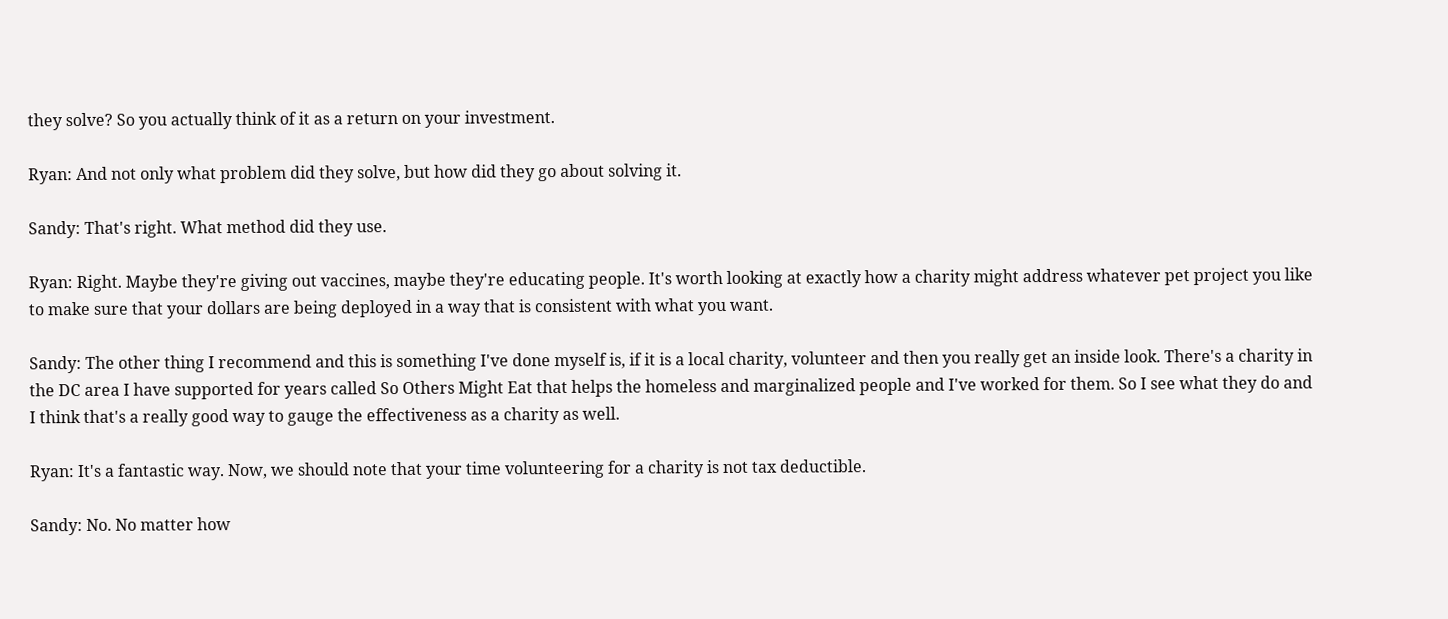they solve? So you actually think of it as a return on your investment.

Ryan: And not only what problem did they solve, but how did they go about solving it.

Sandy: That's right. What method did they use.

Ryan: Right. Maybe they're giving out vaccines, maybe they're educating people. It's worth looking at exactly how a charity might address whatever pet project you like to make sure that your dollars are being deployed in a way that is consistent with what you want.

Sandy: The other thing I recommend and this is something I've done myself is, if it is a local charity, volunteer and then you really get an inside look. There's a charity in the DC area I have supported for years called So Others Might Eat that helps the homeless and marginalized people and I've worked for them. So I see what they do and I think that's a really good way to gauge the effectiveness as a charity as well.

Ryan: It's a fantastic way. Now, we should note that your time volunteering for a charity is not tax deductible.

Sandy: No. No matter how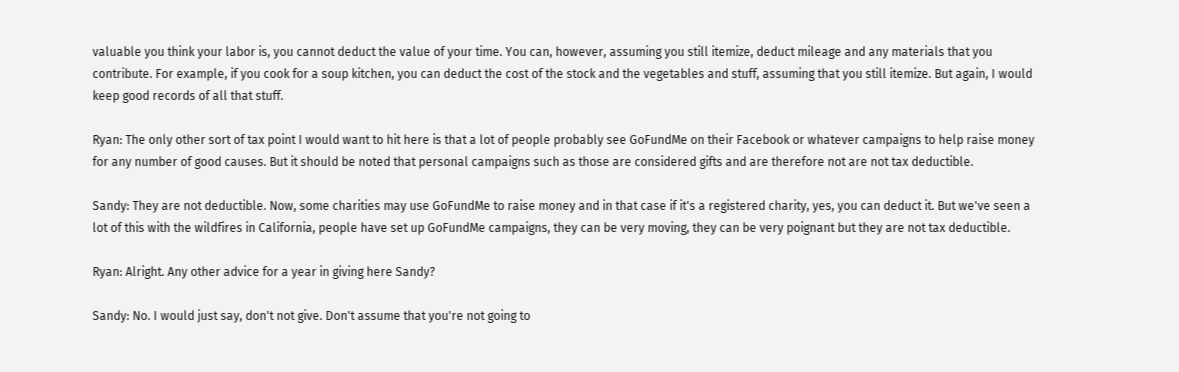valuable you think your labor is, you cannot deduct the value of your time. You can, however, assuming you still itemize, deduct mileage and any materials that you contribute. For example, if you cook for a soup kitchen, you can deduct the cost of the stock and the vegetables and stuff, assuming that you still itemize. But again, I would keep good records of all that stuff.

Ryan: The only other sort of tax point I would want to hit here is that a lot of people probably see GoFundMe on their Facebook or whatever campaigns to help raise money for any number of good causes. But it should be noted that personal campaigns such as those are considered gifts and are therefore not are not tax deductible.

Sandy: They are not deductible. Now, some charities may use GoFundMe to raise money and in that case if it's a registered charity, yes, you can deduct it. But we've seen a lot of this with the wildfires in California, people have set up GoFundMe campaigns, they can be very moving, they can be very poignant but they are not tax deductible.

Ryan: Alright. Any other advice for a year in giving here Sandy?

Sandy: No. I would just say, don't not give. Don't assume that you're not going to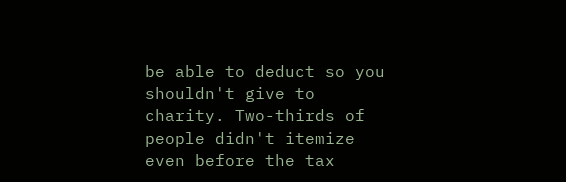be able to deduct so you shouldn't give to charity. Two-thirds of people didn't itemize even before the tax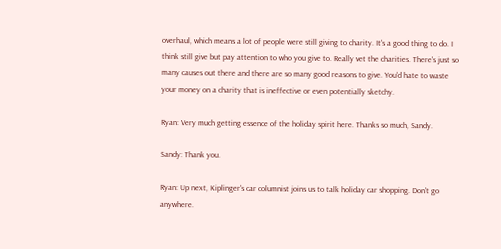overhaul, which means a lot of people were still giving to charity. It's a good thing to do. I think still give but pay attention to who you give to. Really vet the charities. There's just so many causes out there and there are so many good reasons to give. You'd hate to waste your money on a charity that is ineffective or even potentially sketchy.

Ryan: Very much getting essence of the holiday spirit here. Thanks so much, Sandy.

Sandy: Thank you.

Ryan: Up next, Kiplinger's car columnist joins us to talk holiday car shopping. Don't go anywhere.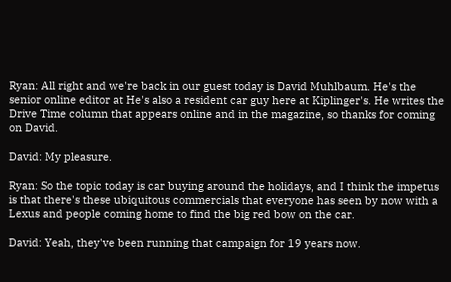Ryan: All right and we're back in our guest today is David Muhlbaum. He's the senior online editor at He's also a resident car guy here at Kiplinger's. He writes the Drive Time column that appears online and in the magazine, so thanks for coming on David.

David: My pleasure.

Ryan: So the topic today is car buying around the holidays, and I think the impetus is that there's these ubiquitous commercials that everyone has seen by now with a Lexus and people coming home to find the big red bow on the car.

David: Yeah, they've been running that campaign for 19 years now.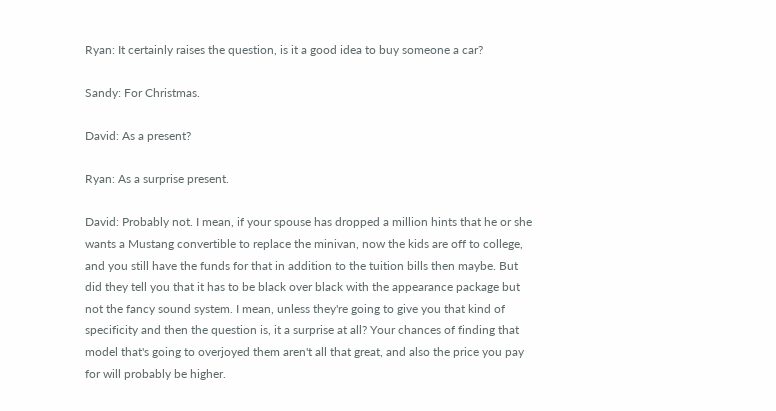Ryan: It certainly raises the question, is it a good idea to buy someone a car?

Sandy: For Christmas.

David: As a present?

Ryan: As a surprise present.

David: Probably not. I mean, if your spouse has dropped a million hints that he or she wants a Mustang convertible to replace the minivan, now the kids are off to college, and you still have the funds for that in addition to the tuition bills then maybe. But did they tell you that it has to be black over black with the appearance package but not the fancy sound system. I mean, unless they're going to give you that kind of specificity and then the question is, it a surprise at all? Your chances of finding that model that's going to overjoyed them aren't all that great, and also the price you pay for will probably be higher.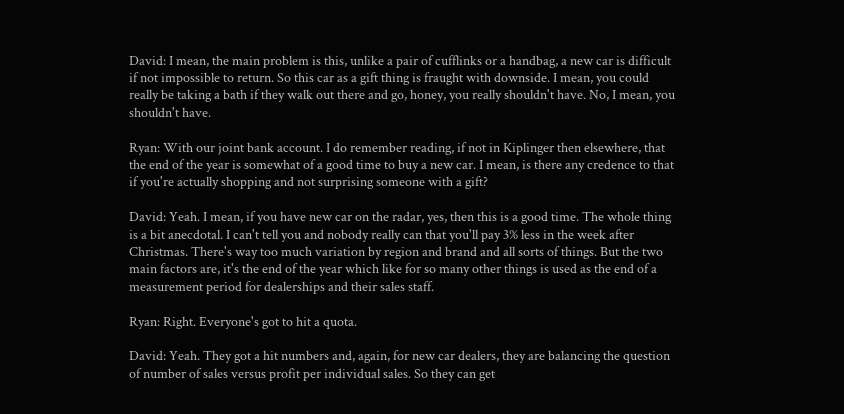David: I mean, the main problem is this, unlike a pair of cufflinks or a handbag, a new car is difficult if not impossible to return. So this car as a gift thing is fraught with downside. I mean, you could really be taking a bath if they walk out there and go, honey, you really shouldn't have. No, I mean, you shouldn't have.

Ryan: With our joint bank account. I do remember reading, if not in Kiplinger then elsewhere, that the end of the year is somewhat of a good time to buy a new car. I mean, is there any credence to that if you're actually shopping and not surprising someone with a gift?

David: Yeah. I mean, if you have new car on the radar, yes, then this is a good time. The whole thing is a bit anecdotal. I can't tell you and nobody really can that you'll pay 3% less in the week after Christmas. There's way too much variation by region and brand and all sorts of things. But the two main factors are, it's the end of the year which like for so many other things is used as the end of a measurement period for dealerships and their sales staff.

Ryan: Right. Everyone's got to hit a quota.

David: Yeah. They got a hit numbers and, again, for new car dealers, they are balancing the question of number of sales versus profit per individual sales. So they can get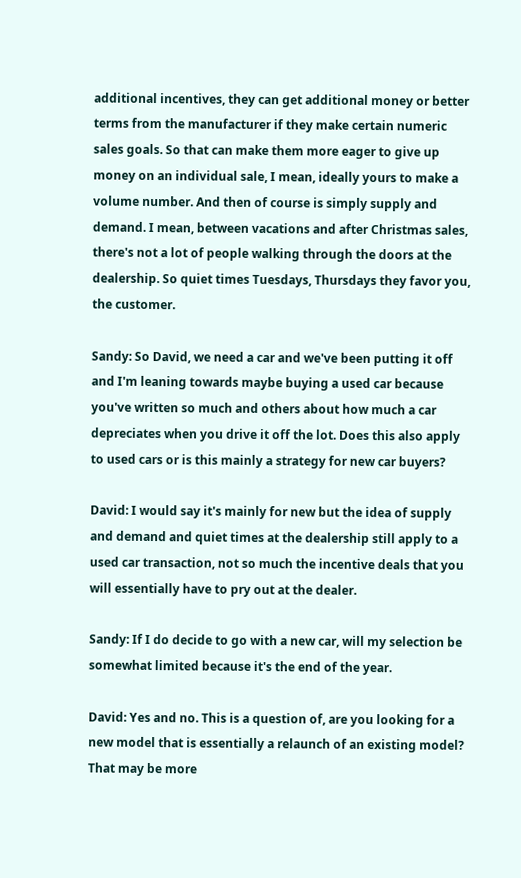additional incentives, they can get additional money or better terms from the manufacturer if they make certain numeric sales goals. So that can make them more eager to give up money on an individual sale, I mean, ideally yours to make a volume number. And then of course is simply supply and demand. I mean, between vacations and after Christmas sales, there's not a lot of people walking through the doors at the dealership. So quiet times Tuesdays, Thursdays they favor you, the customer.

Sandy: So David, we need a car and we've been putting it off and I'm leaning towards maybe buying a used car because you've written so much and others about how much a car depreciates when you drive it off the lot. Does this also apply to used cars or is this mainly a strategy for new car buyers?

David: I would say it's mainly for new but the idea of supply and demand and quiet times at the dealership still apply to a used car transaction, not so much the incentive deals that you will essentially have to pry out at the dealer.

Sandy: If I do decide to go with a new car, will my selection be somewhat limited because it's the end of the year.

David: Yes and no. This is a question of, are you looking for a new model that is essentially a relaunch of an existing model? That may be more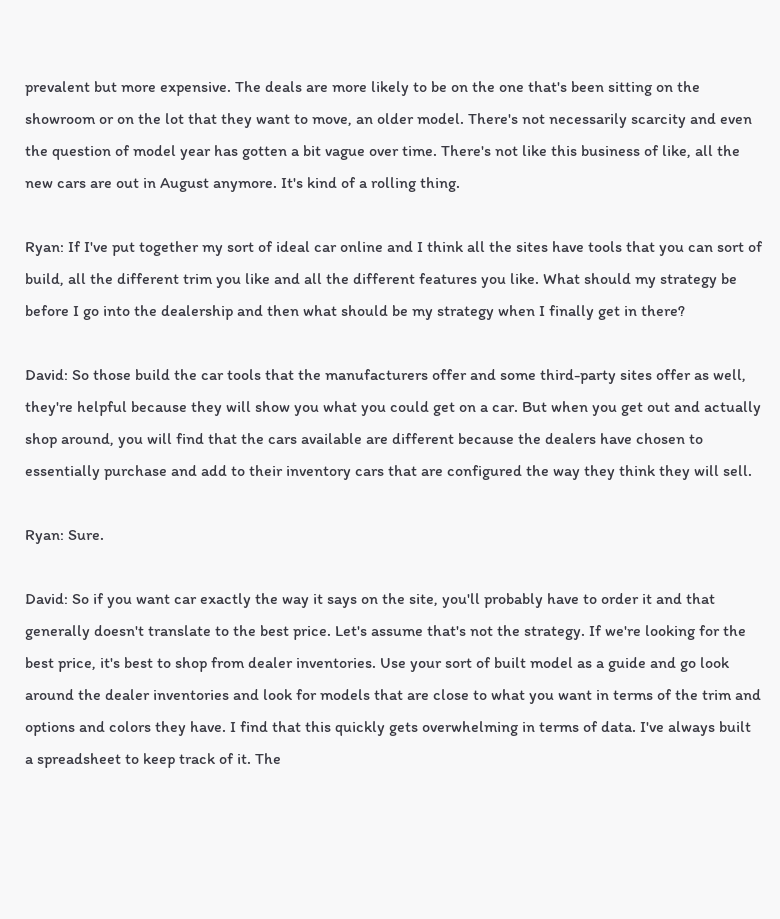prevalent but more expensive. The deals are more likely to be on the one that's been sitting on the showroom or on the lot that they want to move, an older model. There's not necessarily scarcity and even the question of model year has gotten a bit vague over time. There's not like this business of like, all the new cars are out in August anymore. It's kind of a rolling thing.

Ryan: If I've put together my sort of ideal car online and I think all the sites have tools that you can sort of build, all the different trim you like and all the different features you like. What should my strategy be before I go into the dealership and then what should be my strategy when I finally get in there?

David: So those build the car tools that the manufacturers offer and some third-party sites offer as well, they're helpful because they will show you what you could get on a car. But when you get out and actually shop around, you will find that the cars available are different because the dealers have chosen to essentially purchase and add to their inventory cars that are configured the way they think they will sell.

Ryan: Sure.

David: So if you want car exactly the way it says on the site, you'll probably have to order it and that generally doesn't translate to the best price. Let's assume that's not the strategy. If we're looking for the best price, it's best to shop from dealer inventories. Use your sort of built model as a guide and go look around the dealer inventories and look for models that are close to what you want in terms of the trim and options and colors they have. I find that this quickly gets overwhelming in terms of data. I've always built a spreadsheet to keep track of it. The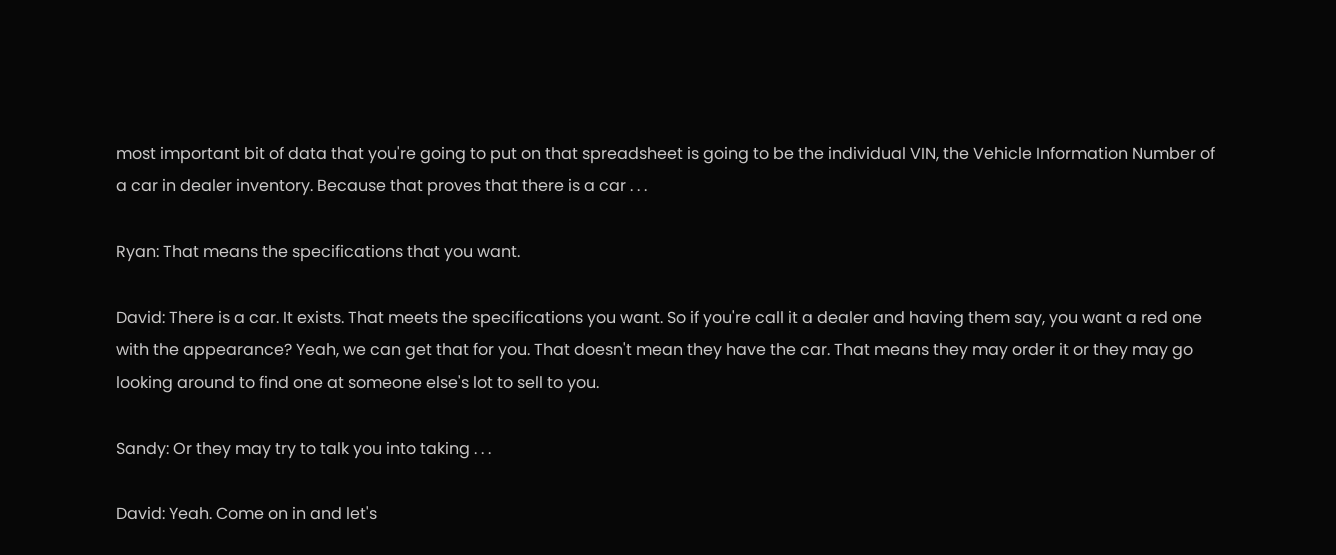most important bit of data that you're going to put on that spreadsheet is going to be the individual VIN, the Vehicle Information Number of a car in dealer inventory. Because that proves that there is a car . . .

Ryan: That means the specifications that you want.

David: There is a car. It exists. That meets the specifications you want. So if you're call it a dealer and having them say, you want a red one with the appearance? Yeah, we can get that for you. That doesn't mean they have the car. That means they may order it or they may go looking around to find one at someone else's lot to sell to you.

Sandy: Or they may try to talk you into taking . . .

David: Yeah. Come on in and let's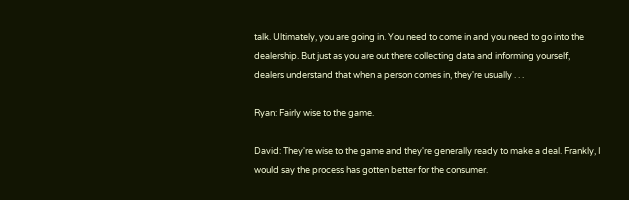talk. Ultimately, you are going in. You need to come in and you need to go into the dealership. But just as you are out there collecting data and informing yourself, dealers understand that when a person comes in, they're usually . . .

Ryan: Fairly wise to the game.

David: They're wise to the game and they're generally ready to make a deal. Frankly, I would say the process has gotten better for the consumer.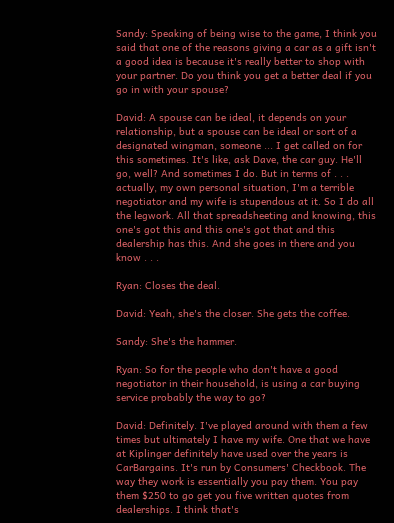Sandy: Speaking of being wise to the game, I think you said that one of the reasons giving a car as a gift isn't a good idea is because it's really better to shop with your partner. Do you think you get a better deal if you go in with your spouse?

David: A spouse can be ideal, it depends on your relationship, but a spouse can be ideal or sort of a designated wingman, someone ... I get called on for this sometimes. It's like, ask Dave, the car guy. He'll go, well? And sometimes I do. But in terms of . . . actually, my own personal situation, I'm a terrible negotiator and my wife is stupendous at it. So I do all the legwork. All that spreadsheeting and knowing, this one's got this and this one's got that and this dealership has this. And she goes in there and you know . . .

Ryan: Closes the deal.

David: Yeah, she's the closer. She gets the coffee.

Sandy: She's the hammer.

Ryan: So for the people who don't have a good negotiator in their household, is using a car buying service probably the way to go?

David: Definitely. I've played around with them a few times but ultimately I have my wife. One that we have at Kiplinger definitely have used over the years is CarBargains. It's run by Consumers' Checkbook. The way they work is essentially you pay them. You pay them $250 to go get you five written quotes from dealerships. I think that's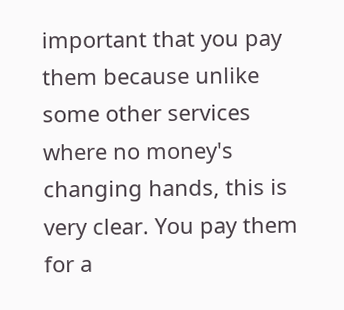important that you pay them because unlike some other services where no money's changing hands, this is very clear. You pay them for a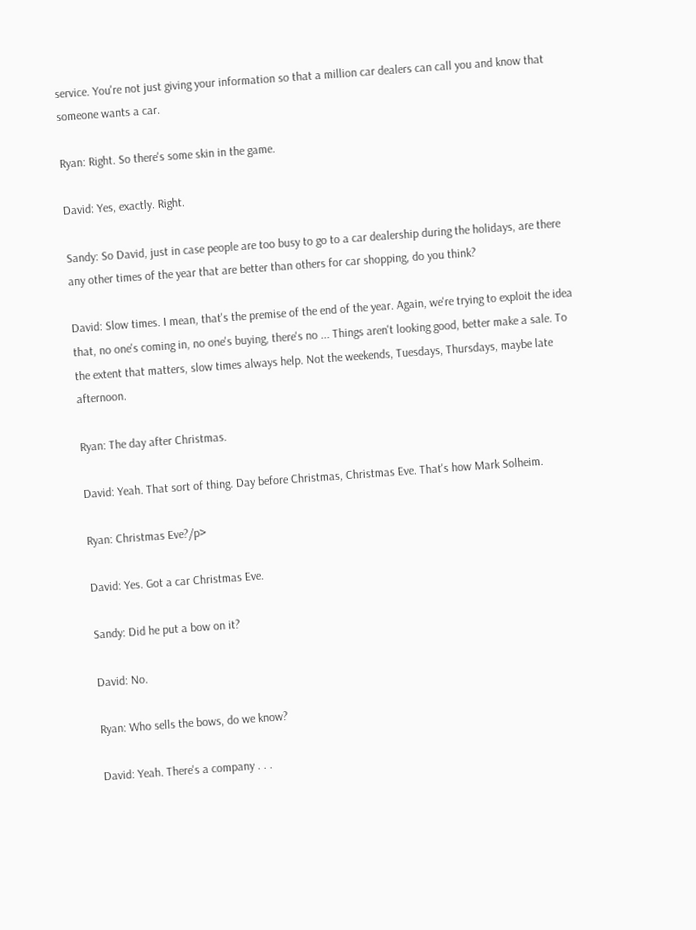service. You're not just giving your information so that a million car dealers can call you and know that someone wants a car.

Ryan: Right. So there's some skin in the game.

David: Yes, exactly. Right.

Sandy: So David, just in case people are too busy to go to a car dealership during the holidays, are there any other times of the year that are better than others for car shopping, do you think?

David: Slow times. I mean, that's the premise of the end of the year. Again, we're trying to exploit the idea that, no one's coming in, no one's buying, there's no ... Things aren't looking good, better make a sale. To the extent that matters, slow times always help. Not the weekends, Tuesdays, Thursdays, maybe late afternoon.

Ryan: The day after Christmas.

David: Yeah. That sort of thing. Day before Christmas, Christmas Eve. That's how Mark Solheim.

Ryan: Christmas Eve?/p>

David: Yes. Got a car Christmas Eve.

Sandy: Did he put a bow on it?

David: No.

Ryan: Who sells the bows, do we know?

David: Yeah. There's a company . . .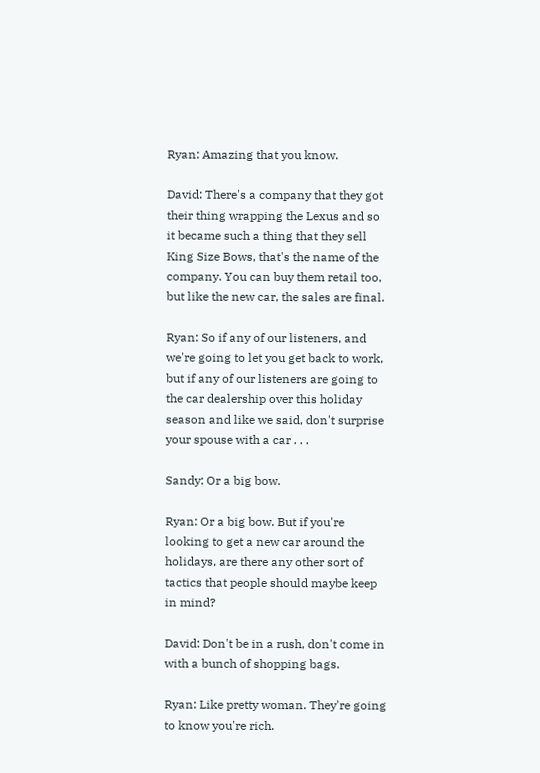Ryan: Amazing that you know.

David: There's a company that they got their thing wrapping the Lexus and so it became such a thing that they sell King Size Bows, that's the name of the company. You can buy them retail too, but like the new car, the sales are final.

Ryan: So if any of our listeners, and we're going to let you get back to work, but if any of our listeners are going to the car dealership over this holiday season and like we said, don't surprise your spouse with a car . . .

Sandy: Or a big bow.

Ryan: Or a big bow. But if you're looking to get a new car around the holidays, are there any other sort of tactics that people should maybe keep in mind?

David: Don't be in a rush, don't come in with a bunch of shopping bags.

Ryan: Like pretty woman. They're going to know you're rich.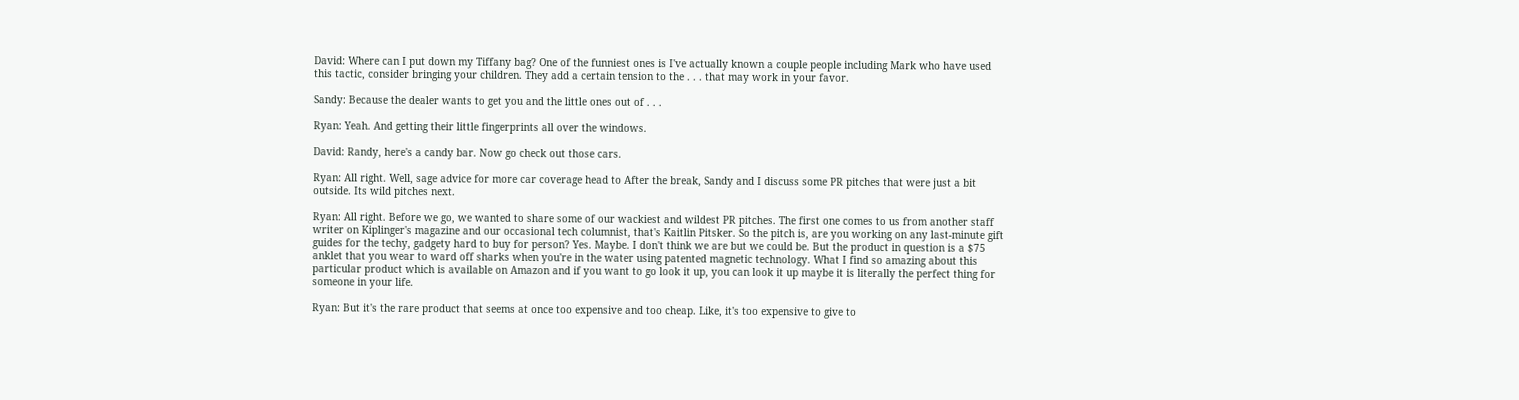David: Where can I put down my Tiffany bag? One of the funniest ones is I've actually known a couple people including Mark who have used this tactic, consider bringing your children. They add a certain tension to the . . . that may work in your favor.

Sandy: Because the dealer wants to get you and the little ones out of . . .

Ryan: Yeah. And getting their little fingerprints all over the windows.

David: Randy, here's a candy bar. Now go check out those cars.

Ryan: All right. Well, sage advice for more car coverage head to After the break, Sandy and I discuss some PR pitches that were just a bit outside. Its wild pitches next.

Ryan: All right. Before we go, we wanted to share some of our wackiest and wildest PR pitches. The first one comes to us from another staff writer on Kiplinger's magazine and our occasional tech columnist, that's Kaitlin Pitsker. So the pitch is, are you working on any last-minute gift guides for the techy, gadgety hard to buy for person? Yes. Maybe. I don't think we are but we could be. But the product in question is a $75 anklet that you wear to ward off sharks when you're in the water using patented magnetic technology. What I find so amazing about this particular product which is available on Amazon and if you want to go look it up, you can look it up maybe it is literally the perfect thing for someone in your life.

Ryan: But it's the rare product that seems at once too expensive and too cheap. Like, it's too expensive to give to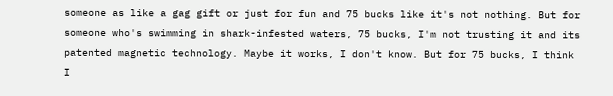someone as like a gag gift or just for fun and 75 bucks like it's not nothing. But for someone who's swimming in shark-infested waters, 75 bucks, I'm not trusting it and its patented magnetic technology. Maybe it works, I don't know. But for 75 bucks, I think I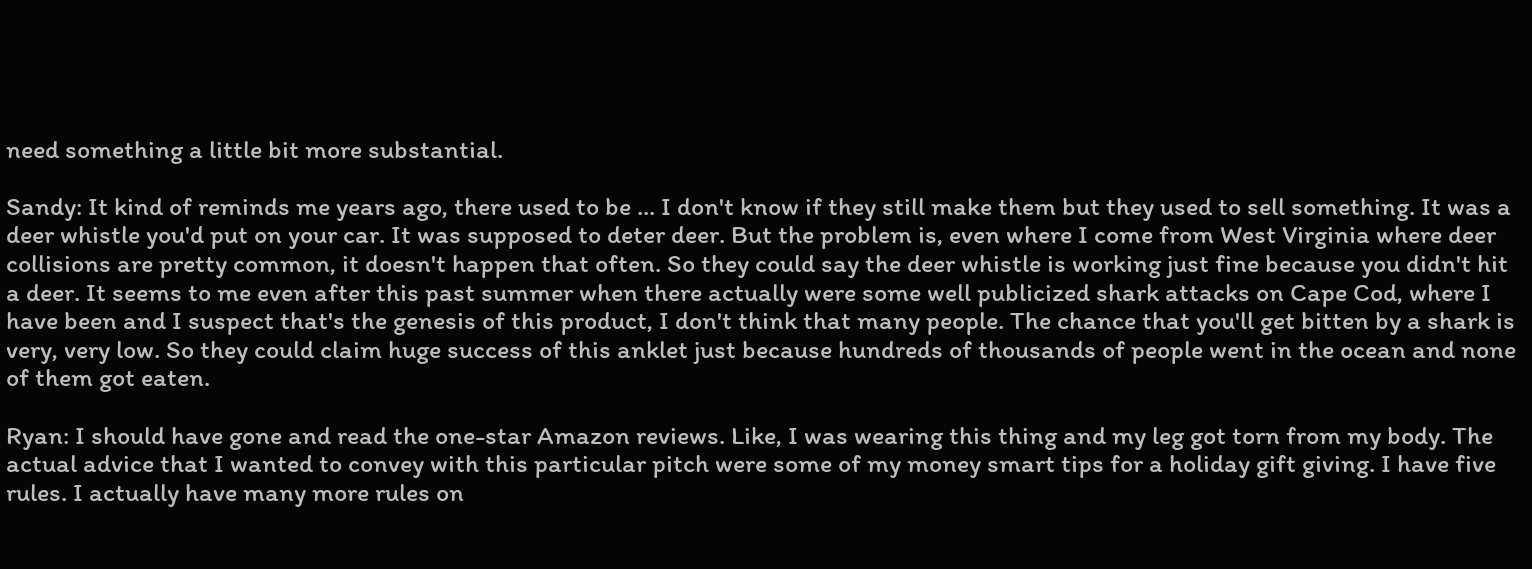need something a little bit more substantial.

Sandy: It kind of reminds me years ago, there used to be ... I don't know if they still make them but they used to sell something. It was a deer whistle you'd put on your car. It was supposed to deter deer. But the problem is, even where I come from West Virginia where deer collisions are pretty common, it doesn't happen that often. So they could say the deer whistle is working just fine because you didn't hit a deer. It seems to me even after this past summer when there actually were some well publicized shark attacks on Cape Cod, where I have been and I suspect that's the genesis of this product, I don't think that many people. The chance that you'll get bitten by a shark is very, very low. So they could claim huge success of this anklet just because hundreds of thousands of people went in the ocean and none of them got eaten.

Ryan: I should have gone and read the one-star Amazon reviews. Like, I was wearing this thing and my leg got torn from my body. The actual advice that I wanted to convey with this particular pitch were some of my money smart tips for a holiday gift giving. I have five rules. I actually have many more rules on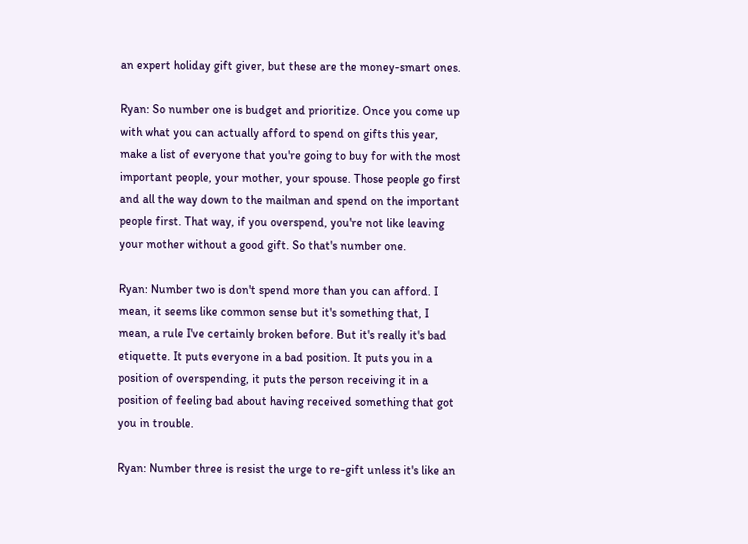an expert holiday gift giver, but these are the money-smart ones.

Ryan: So number one is budget and prioritize. Once you come up with what you can actually afford to spend on gifts this year, make a list of everyone that you're going to buy for with the most important people, your mother, your spouse. Those people go first and all the way down to the mailman and spend on the important people first. That way, if you overspend, you're not like leaving your mother without a good gift. So that's number one.

Ryan: Number two is don't spend more than you can afford. I mean, it seems like common sense but it's something that, I mean, a rule I've certainly broken before. But it's really it's bad etiquette. It puts everyone in a bad position. It puts you in a position of overspending, it puts the person receiving it in a position of feeling bad about having received something that got you in trouble.

Ryan: Number three is resist the urge to re-gift unless it's like an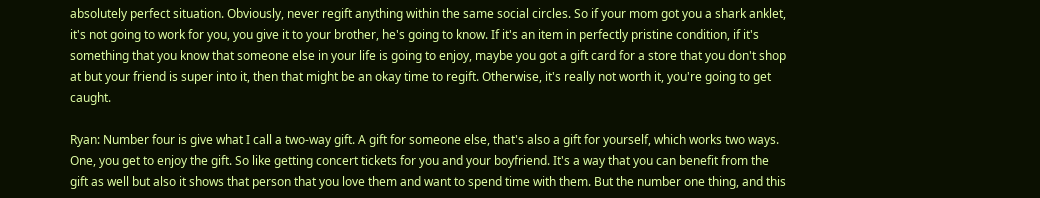absolutely perfect situation. Obviously, never regift anything within the same social circles. So if your mom got you a shark anklet, it's not going to work for you, you give it to your brother, he's going to know. If it's an item in perfectly pristine condition, if it's something that you know that someone else in your life is going to enjoy, maybe you got a gift card for a store that you don't shop at but your friend is super into it, then that might be an okay time to regift. Otherwise, it's really not worth it, you're going to get caught.

Ryan: Number four is give what I call a two-way gift. A gift for someone else, that's also a gift for yourself, which works two ways. One, you get to enjoy the gift. So like getting concert tickets for you and your boyfriend. It's a way that you can benefit from the gift as well but also it shows that person that you love them and want to spend time with them. But the number one thing, and this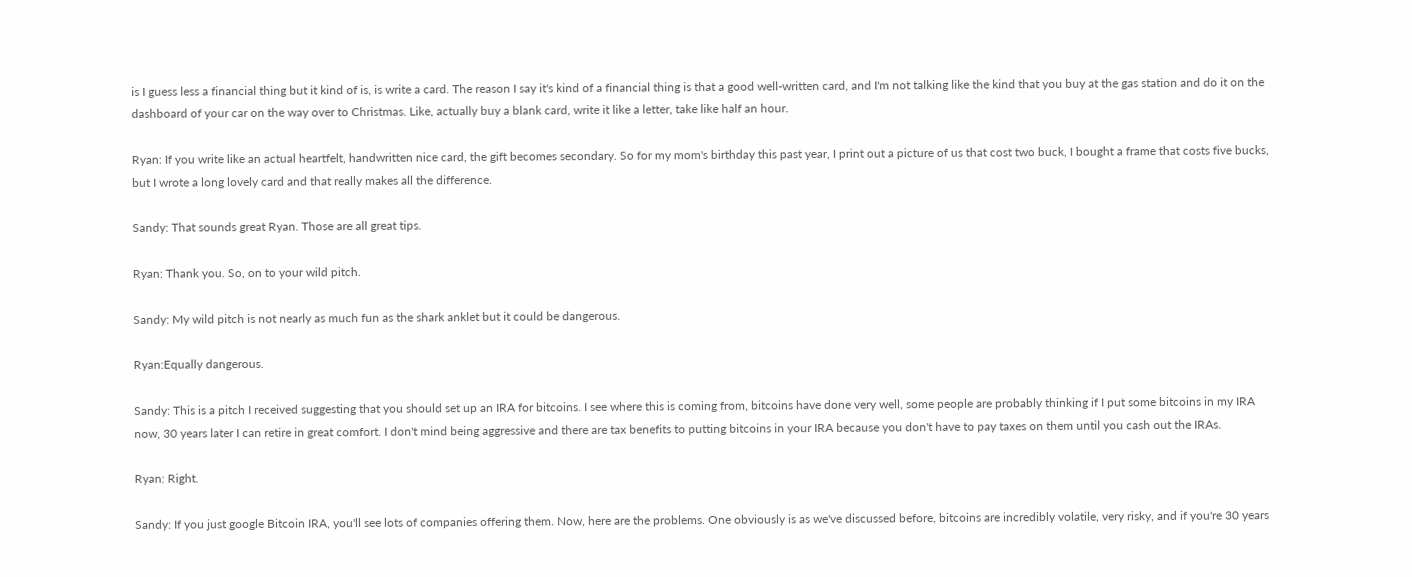is I guess less a financial thing but it kind of is, is write a card. The reason I say it's kind of a financial thing is that a good well-written card, and I'm not talking like the kind that you buy at the gas station and do it on the dashboard of your car on the way over to Christmas. Like, actually buy a blank card, write it like a letter, take like half an hour.

Ryan: If you write like an actual heartfelt, handwritten nice card, the gift becomes secondary. So for my mom's birthday this past year, I print out a picture of us that cost two buck, I bought a frame that costs five bucks, but I wrote a long lovely card and that really makes all the difference.

Sandy: That sounds great Ryan. Those are all great tips.

Ryan: Thank you. So, on to your wild pitch.

Sandy: My wild pitch is not nearly as much fun as the shark anklet but it could be dangerous.

Ryan:Equally dangerous.

Sandy: This is a pitch I received suggesting that you should set up an IRA for bitcoins. I see where this is coming from, bitcoins have done very well, some people are probably thinking if I put some bitcoins in my IRA now, 30 years later I can retire in great comfort. I don't mind being aggressive and there are tax benefits to putting bitcoins in your IRA because you don't have to pay taxes on them until you cash out the IRAs.

Ryan: Right.

Sandy: If you just google Bitcoin IRA, you'll see lots of companies offering them. Now, here are the problems. One obviously is as we've discussed before, bitcoins are incredibly volatile, very risky, and if you're 30 years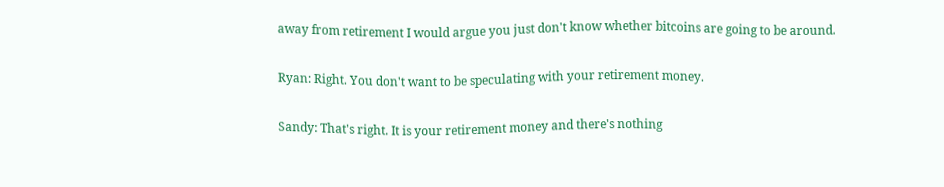away from retirement I would argue you just don't know whether bitcoins are going to be around.

Ryan: Right. You don't want to be speculating with your retirement money.

Sandy: That's right. It is your retirement money and there's nothing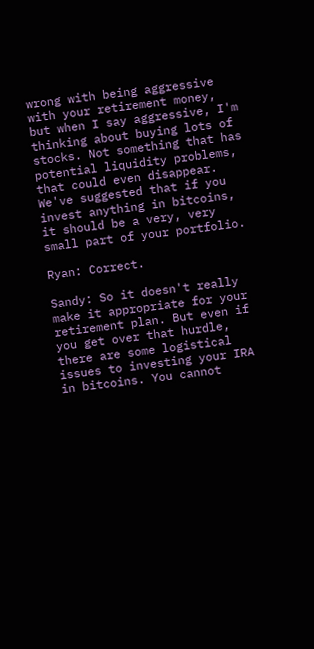wrong with being aggressive with your retirement money, but when I say aggressive, I'm thinking about buying lots of stocks. Not something that has potential liquidity problems, that could even disappear. We've suggested that if you invest anything in bitcoins, it should be a very, very small part of your portfolio.

Ryan: Correct.

Sandy: So it doesn't really make it appropriate for your retirement plan. But even if you get over that hurdle, there are some logistical issues to investing your IRA in bitcoins. You cannot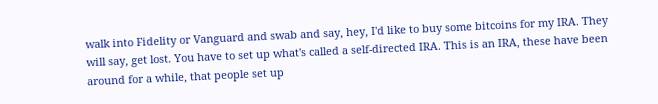walk into Fidelity or Vanguard and swab and say, hey, I'd like to buy some bitcoins for my IRA. They will say, get lost. You have to set up what's called a self-directed IRA. This is an IRA, these have been around for a while, that people set up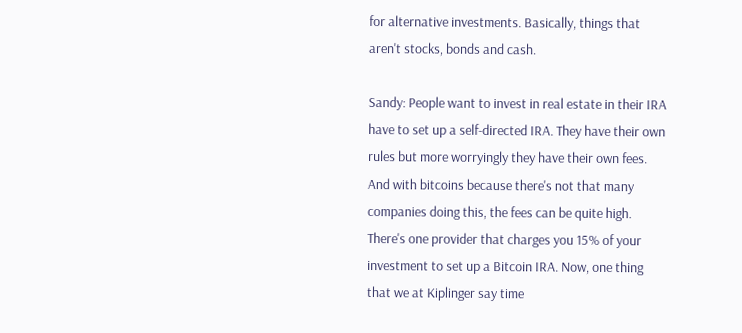for alternative investments. Basically, things that aren't stocks, bonds and cash.

Sandy: People want to invest in real estate in their IRA have to set up a self-directed IRA. They have their own rules but more worryingly they have their own fees. And with bitcoins because there's not that many companies doing this, the fees can be quite high. There's one provider that charges you 15% of your investment to set up a Bitcoin IRA. Now, one thing that we at Kiplinger say time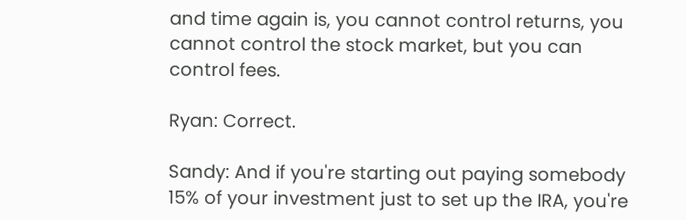and time again is, you cannot control returns, you cannot control the stock market, but you can control fees.

Ryan: Correct.

Sandy: And if you're starting out paying somebody 15% of your investment just to set up the IRA, you're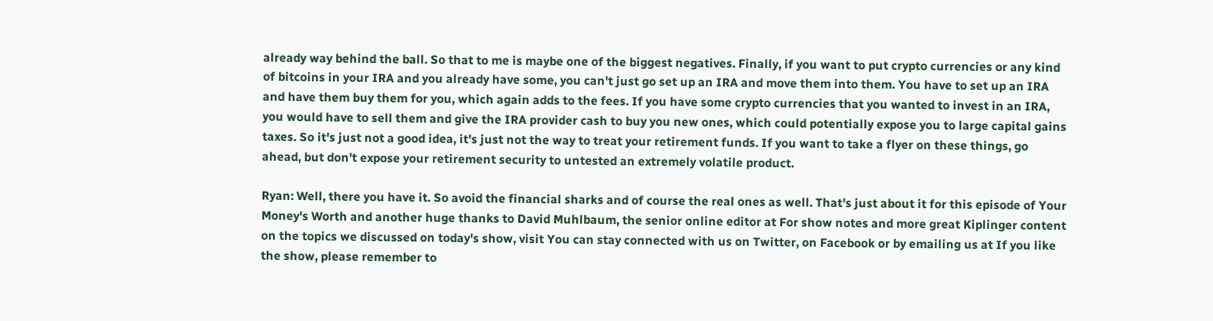already way behind the ball. So that to me is maybe one of the biggest negatives. Finally, if you want to put crypto currencies or any kind of bitcoins in your IRA and you already have some, you can't just go set up an IRA and move them into them. You have to set up an IRA and have them buy them for you, which again adds to the fees. If you have some crypto currencies that you wanted to invest in an IRA, you would have to sell them and give the IRA provider cash to buy you new ones, which could potentially expose you to large capital gains taxes. So it's just not a good idea, it's just not the way to treat your retirement funds. If you want to take a flyer on these things, go ahead, but don't expose your retirement security to untested an extremely volatile product.

Ryan: Well, there you have it. So avoid the financial sharks and of course the real ones as well. That's just about it for this episode of Your Money's Worth and another huge thanks to David Muhlbaum, the senior online editor at For show notes and more great Kiplinger content on the topics we discussed on today's show, visit You can stay connected with us on Twitter, on Facebook or by emailing us at If you like the show, please remember to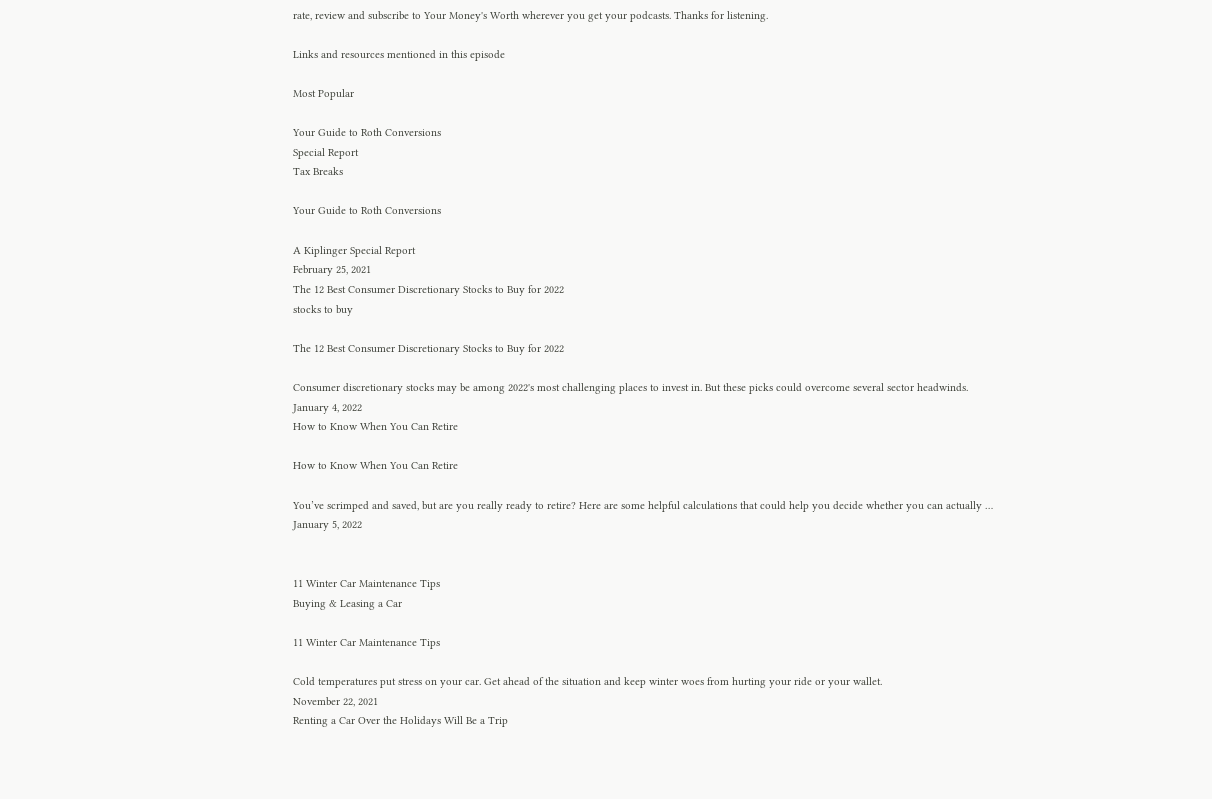rate, review and subscribe to Your Money's Worth wherever you get your podcasts. Thanks for listening.

Links and resources mentioned in this episode

Most Popular

Your Guide to Roth Conversions
Special Report
Tax Breaks

Your Guide to Roth Conversions

A Kiplinger Special Report
February 25, 2021
The 12 Best Consumer Discretionary Stocks to Buy for 2022
stocks to buy

The 12 Best Consumer Discretionary Stocks to Buy for 2022

Consumer discretionary stocks may be among 2022's most challenging places to invest in. But these picks could overcome several sector headwinds.
January 4, 2022
How to Know When You Can Retire

How to Know When You Can Retire

You’ve scrimped and saved, but are you really ready to retire? Here are some helpful calculations that could help you decide whether you can actually …
January 5, 2022


11 Winter Car Maintenance Tips
Buying & Leasing a Car

11 Winter Car Maintenance Tips

Cold temperatures put stress on your car. Get ahead of the situation and keep winter woes from hurting your ride or your wallet.
November 22, 2021
Renting a Car Over the Holidays Will Be a Trip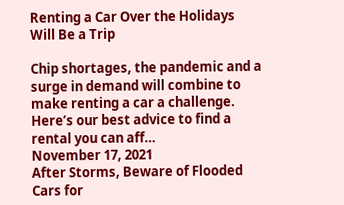Renting a Car Over the Holidays Will Be a Trip

Chip shortages, the pandemic and a surge in demand will combine to make renting a car a challenge. Here’s our best advice to find a rental you can aff…
November 17, 2021
After Storms, Beware of Flooded Cars for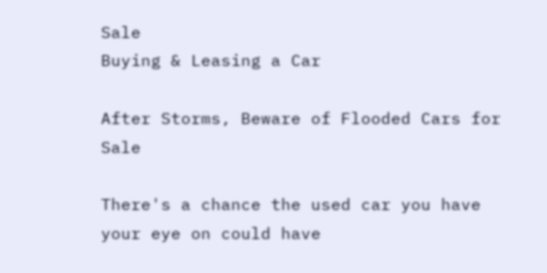Sale
Buying & Leasing a Car

After Storms, Beware of Flooded Cars for Sale

There's a chance the used car you have your eye on could have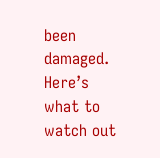been damaged. Here’s what to watch out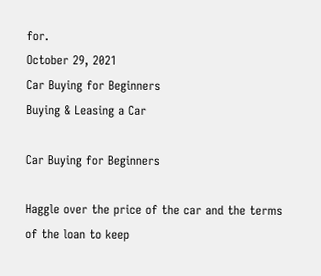for.
October 29, 2021
Car Buying for Beginners
Buying & Leasing a Car

Car Buying for Beginners

Haggle over the price of the car and the terms of the loan to keep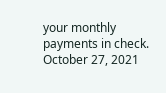your monthly payments in check.
October 27, 2021